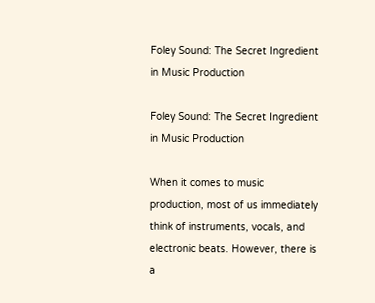Foley Sound: The Secret Ingredient in Music Production

Foley Sound: The Secret Ingredient in Music Production

When it comes to music production, most of us immediately think of instruments, vocals, and electronic beats. However, there is a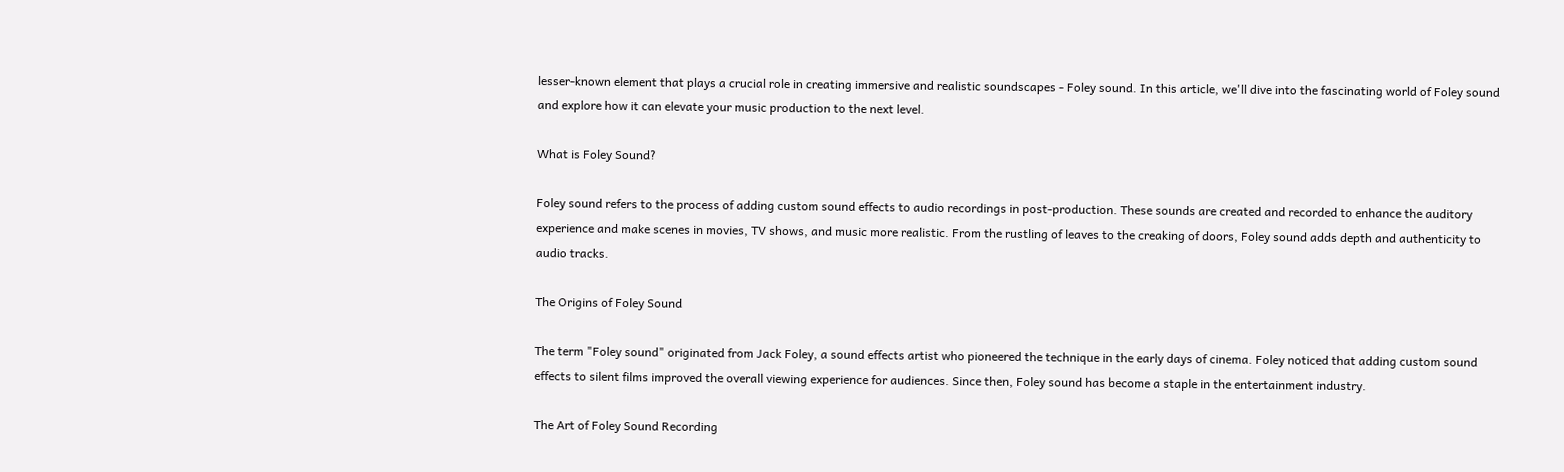lesser-known element that plays a crucial role in creating immersive and realistic soundscapes - Foley sound. In this article, we'll dive into the fascinating world of Foley sound and explore how it can elevate your music production to the next level.

What is Foley Sound?

Foley sound refers to the process of adding custom sound effects to audio recordings in post-production. These sounds are created and recorded to enhance the auditory experience and make scenes in movies, TV shows, and music more realistic. From the rustling of leaves to the creaking of doors, Foley sound adds depth and authenticity to audio tracks.

The Origins of Foley Sound

The term "Foley sound" originated from Jack Foley, a sound effects artist who pioneered the technique in the early days of cinema. Foley noticed that adding custom sound effects to silent films improved the overall viewing experience for audiences. Since then, Foley sound has become a staple in the entertainment industry.

The Art of Foley Sound Recording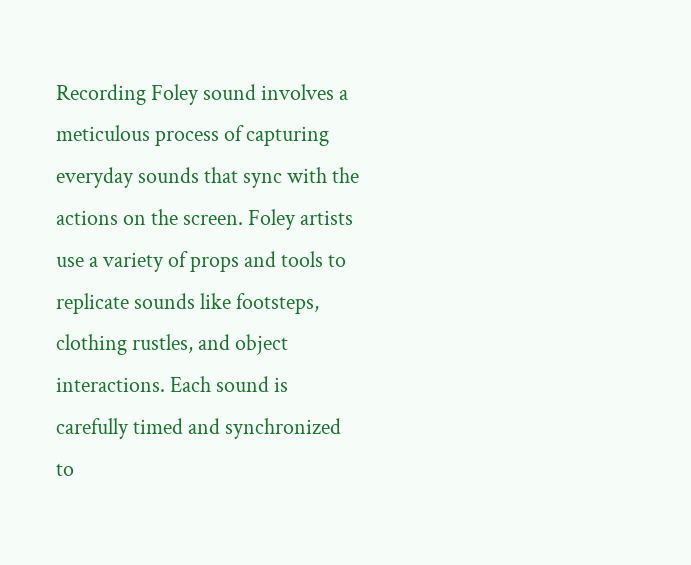Recording Foley sound involves a meticulous process of capturing everyday sounds that sync with the actions on the screen. Foley artists use a variety of props and tools to replicate sounds like footsteps, clothing rustles, and object interactions. Each sound is carefully timed and synchronized to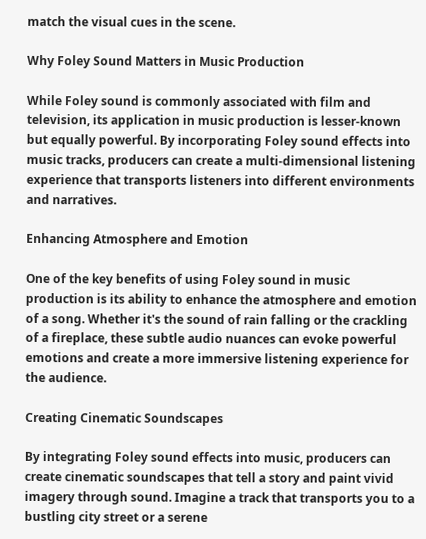match the visual cues in the scene.

Why Foley Sound Matters in Music Production

While Foley sound is commonly associated with film and television, its application in music production is lesser-known but equally powerful. By incorporating Foley sound effects into music tracks, producers can create a multi-dimensional listening experience that transports listeners into different environments and narratives.

Enhancing Atmosphere and Emotion

One of the key benefits of using Foley sound in music production is its ability to enhance the atmosphere and emotion of a song. Whether it's the sound of rain falling or the crackling of a fireplace, these subtle audio nuances can evoke powerful emotions and create a more immersive listening experience for the audience.

Creating Cinematic Soundscapes

By integrating Foley sound effects into music, producers can create cinematic soundscapes that tell a story and paint vivid imagery through sound. Imagine a track that transports you to a bustling city street or a serene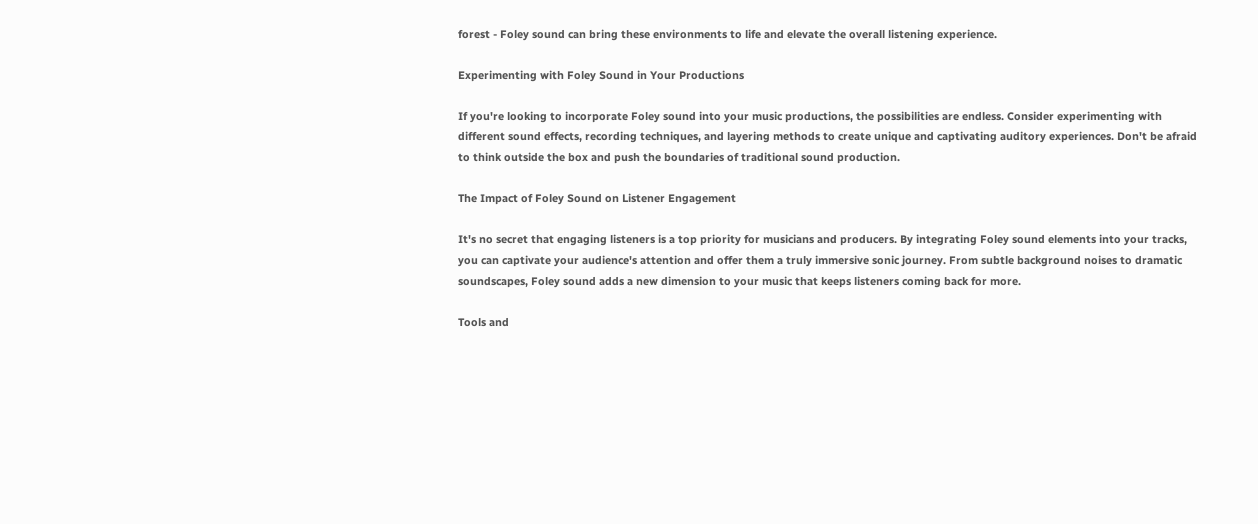forest - Foley sound can bring these environments to life and elevate the overall listening experience.

Experimenting with Foley Sound in Your Productions

If you're looking to incorporate Foley sound into your music productions, the possibilities are endless. Consider experimenting with different sound effects, recording techniques, and layering methods to create unique and captivating auditory experiences. Don't be afraid to think outside the box and push the boundaries of traditional sound production.

The Impact of Foley Sound on Listener Engagement

It's no secret that engaging listeners is a top priority for musicians and producers. By integrating Foley sound elements into your tracks, you can captivate your audience's attention and offer them a truly immersive sonic journey. From subtle background noises to dramatic soundscapes, Foley sound adds a new dimension to your music that keeps listeners coming back for more.

Tools and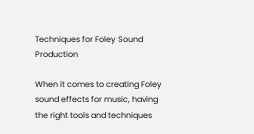Techniques for Foley Sound Production

When it comes to creating Foley sound effects for music, having the right tools and techniques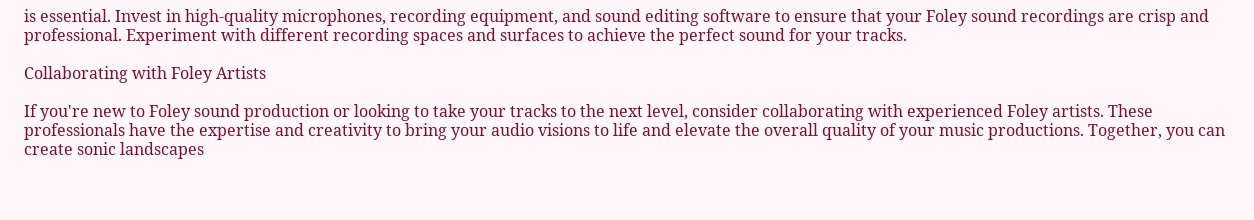is essential. Invest in high-quality microphones, recording equipment, and sound editing software to ensure that your Foley sound recordings are crisp and professional. Experiment with different recording spaces and surfaces to achieve the perfect sound for your tracks.

Collaborating with Foley Artists

If you're new to Foley sound production or looking to take your tracks to the next level, consider collaborating with experienced Foley artists. These professionals have the expertise and creativity to bring your audio visions to life and elevate the overall quality of your music productions. Together, you can create sonic landscapes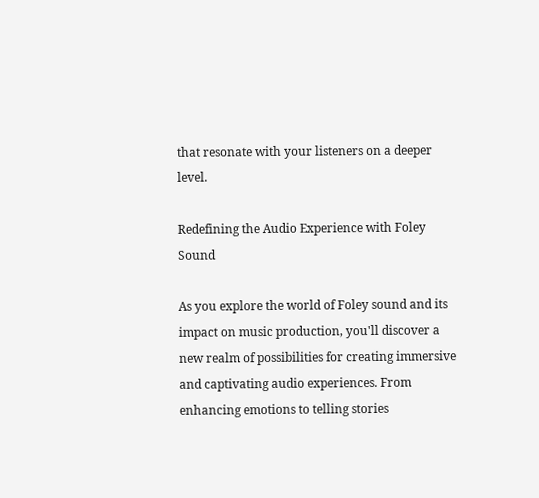that resonate with your listeners on a deeper level.

Redefining the Audio Experience with Foley Sound

As you explore the world of Foley sound and its impact on music production, you'll discover a new realm of possibilities for creating immersive and captivating audio experiences. From enhancing emotions to telling stories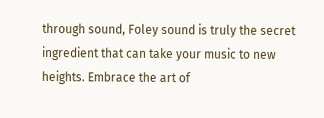through sound, Foley sound is truly the secret ingredient that can take your music to new heights. Embrace the art of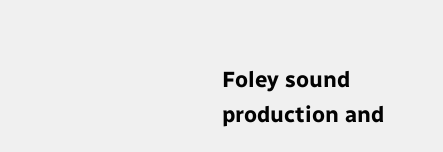Foley sound production and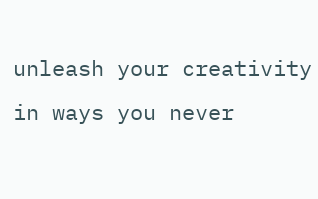unleash your creativity in ways you never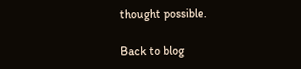thought possible.

Back to blog